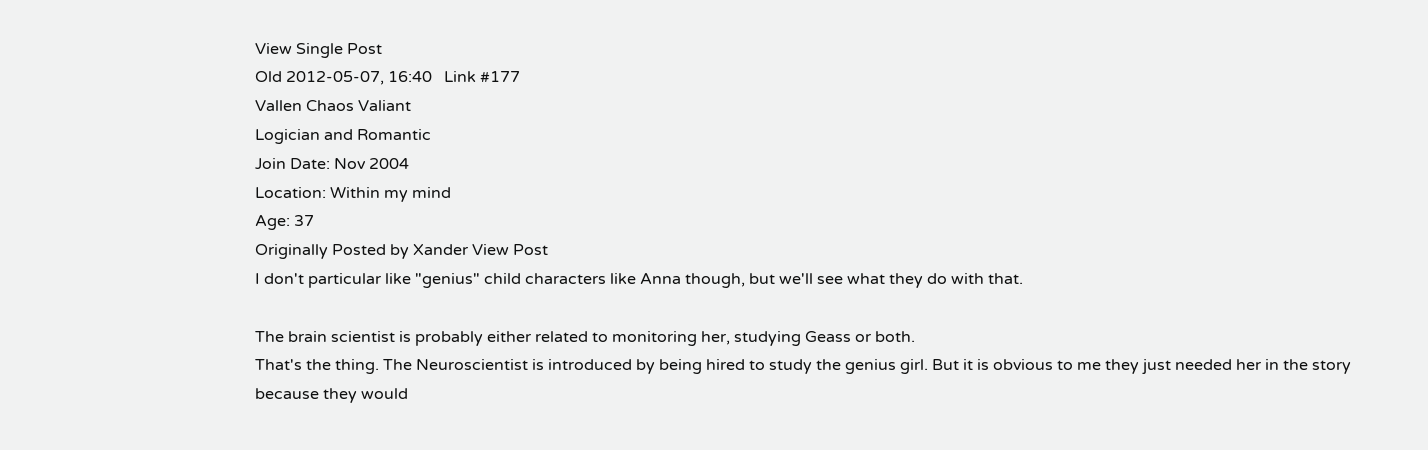View Single Post
Old 2012-05-07, 16:40   Link #177
Vallen Chaos Valiant
Logician and Romantic
Join Date: Nov 2004
Location: Within my mind
Age: 37
Originally Posted by Xander View Post
I don't particular like "genius" child characters like Anna though, but we'll see what they do with that.

The brain scientist is probably either related to monitoring her, studying Geass or both.
That's the thing. The Neuroscientist is introduced by being hired to study the genius girl. But it is obvious to me they just needed her in the story because they would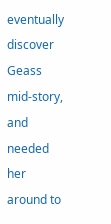eventually discover Geass mid-story, and needed her around to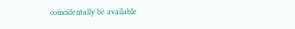coincidentally be available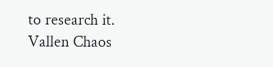to research it.
Vallen Chaos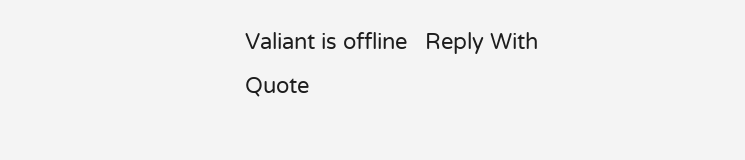Valiant is offline   Reply With Quote